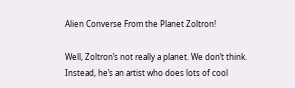Alien Converse From the Planet Zoltron!

Well, Zoltron’s not really a planet. We don’t think. Instead, he’s an artist who does lots of cool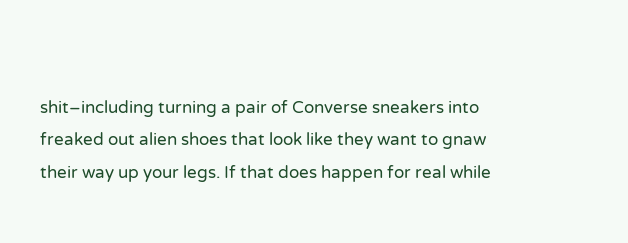shit–including turning a pair of Converse sneakers into freaked out alien shoes that look like they want to gnaw their way up your legs. If that does happen for real while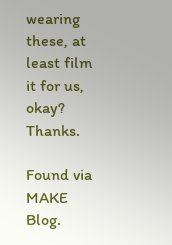wearing these, at least film it for us, okay? Thanks.

Found via MAKE Blog.